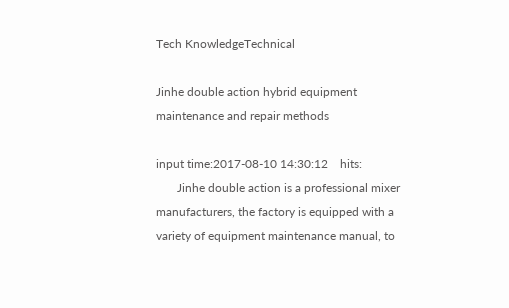Tech KnowledgeTechnical

Jinhe double action hybrid equipment maintenance and repair methods

input time:2017-08-10 14:30:12    hits:
       Jinhe double action is a professional mixer manufacturers, the factory is equipped with a variety of equipment maintenance manual, to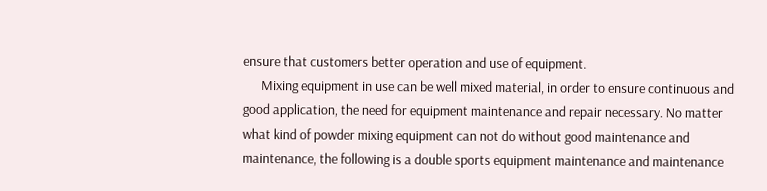ensure that customers better operation and use of equipment.
      Mixing equipment in use can be well mixed material, in order to ensure continuous and good application, the need for equipment maintenance and repair necessary. No matter what kind of powder mixing equipment can not do without good maintenance and maintenance, the following is a double sports equipment maintenance and maintenance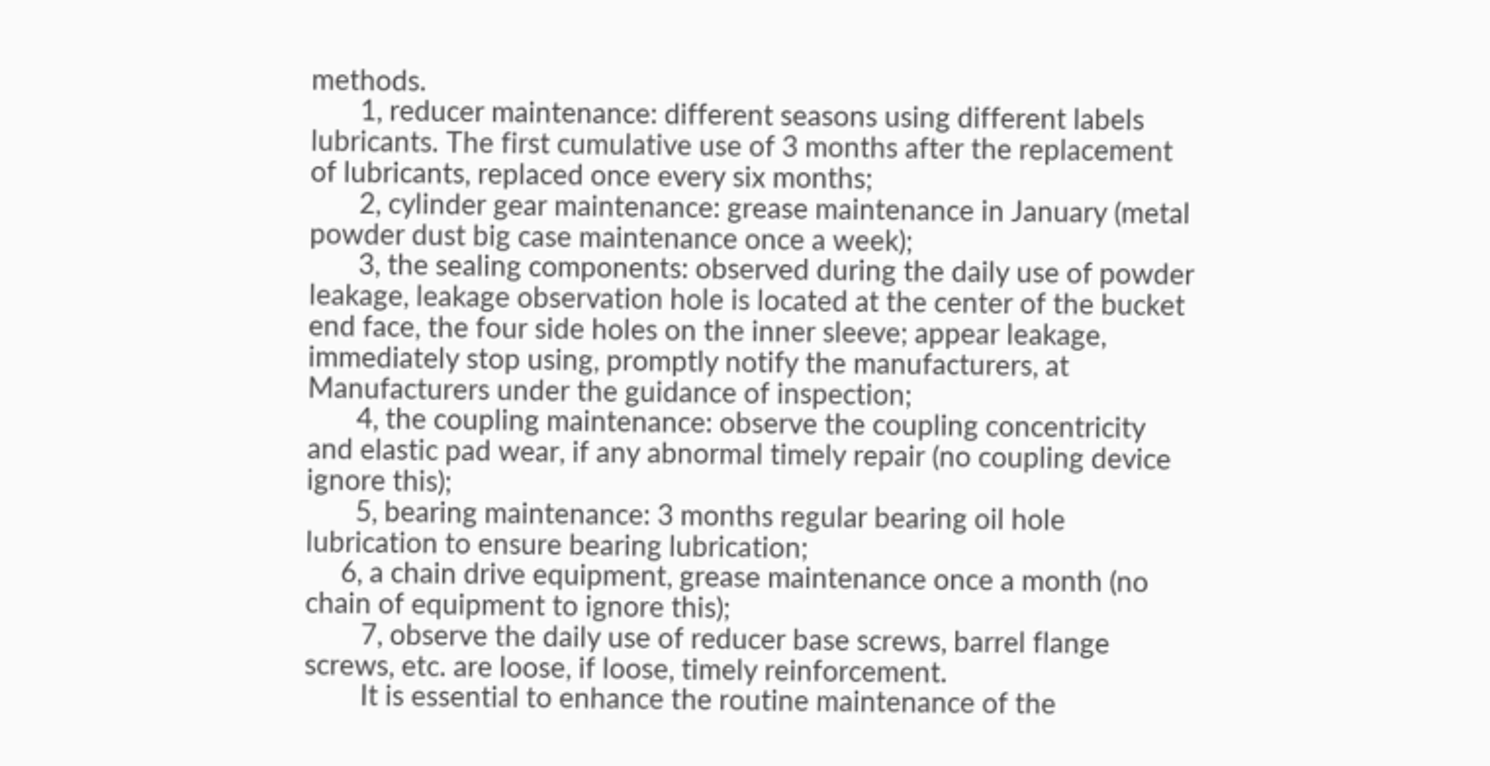methods.
       1, reducer maintenance: different seasons using different labels lubricants. The first cumulative use of 3 months after the replacement of lubricants, replaced once every six months;
       2, cylinder gear maintenance: grease maintenance in January (metal powder dust big case maintenance once a week);
       3, the sealing components: observed during the daily use of powder leakage, leakage observation hole is located at the center of the bucket end face, the four side holes on the inner sleeve; appear leakage, immediately stop using, promptly notify the manufacturers, at Manufacturers under the guidance of inspection;
       4, the coupling maintenance: observe the coupling concentricity and elastic pad wear, if any abnormal timely repair (no coupling device ignore this);
       5, bearing maintenance: 3 months regular bearing oil hole lubrication to ensure bearing lubrication;
     6, a chain drive equipment, grease maintenance once a month (no chain of equipment to ignore this);
        7, observe the daily use of reducer base screws, barrel flange screws, etc. are loose, if loose, timely reinforcement.
        It is essential to enhance the routine maintenance of the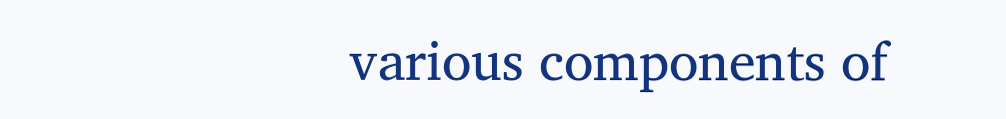various components of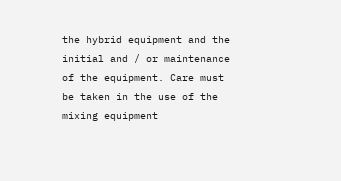the hybrid equipment and the initial and / or maintenance of the equipment. Care must be taken in the use of the mixing equipment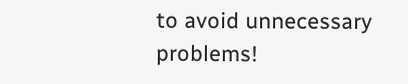to avoid unnecessary problems!